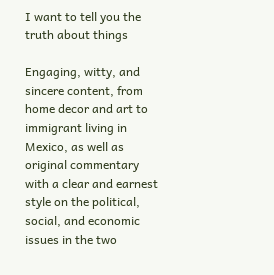I want to tell you the truth about things

Engaging, witty, and sincere content, from home decor and art to immigrant living in Mexico, as well as original commentary with a clear and earnest style on the political, social, and economic issues in the two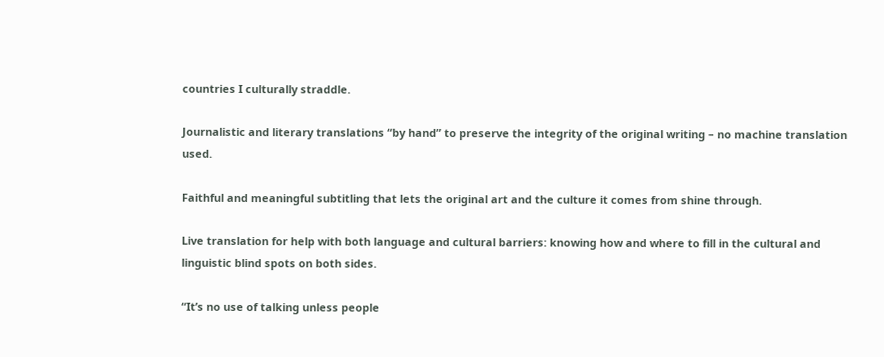countries I culturally straddle.

Journalistic and literary translations “by hand” to preserve the integrity of the original writing – no machine translation used.

Faithful and meaningful subtitling that lets the original art and the culture it comes from shine through.

Live translation for help with both language and cultural barriers: knowing how and where to fill in the cultural and linguistic blind spots on both sides.

“It’s no use of talking unless people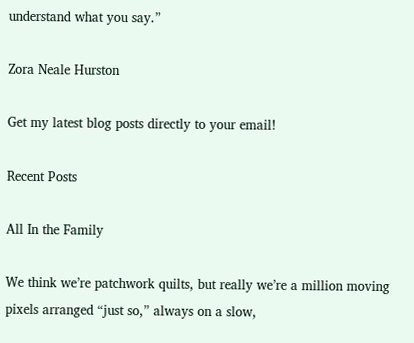understand what you say.”

Zora Neale Hurston

Get my latest blog posts directly to your email!

Recent Posts

All In the Family

We think we’re patchwork quilts, but really we’re a million moving pixels arranged “just so,” always on a slow,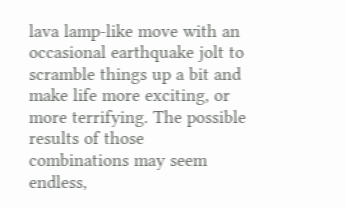lava lamp-like move with an occasional earthquake jolt to scramble things up a bit and make life more exciting, or more terrifying. The possible results of those combinations may seem endless,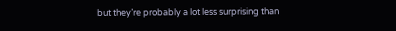but they’re probably a lot less surprising than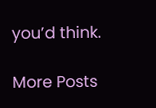you’d think.

More Posts